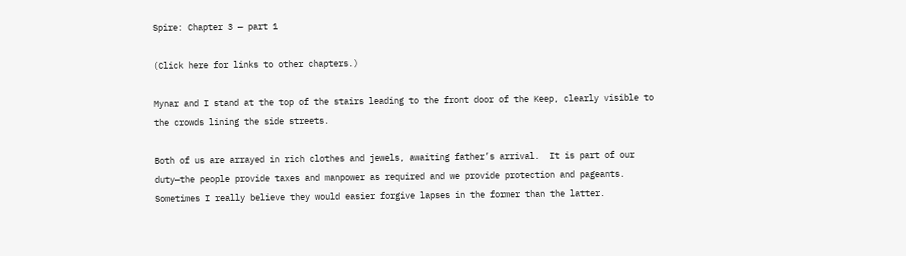Spire: Chapter 3 — part 1

(Click here for links to other chapters.)

Mynar and I stand at the top of the stairs leading to the front door of the Keep, clearly visible to the crowds lining the side streets.

Both of us are arrayed in rich clothes and jewels, awaiting father’s arrival.  It is part of our duty—the people provide taxes and manpower as required and we provide protection and pageants.  Sometimes I really believe they would easier forgive lapses in the former than the latter.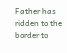Father has ridden to the border to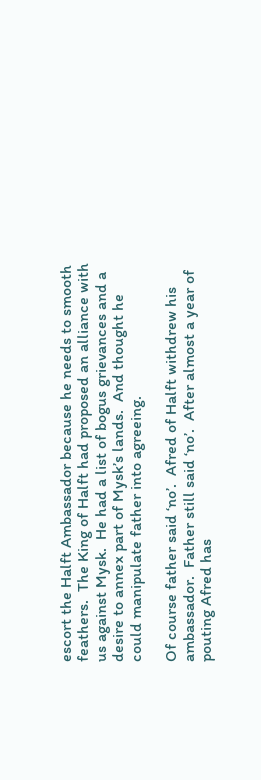escort the Halft Ambassador because he needs to smooth feathers.  The King of Halft had proposed an alliance with us against Mysk.  He had a list of bogus grievances and a desire to annex part of Mysk’s lands.  And thought he could manipulate father into agreeing.

Of course father said ‘no’.  Afred of Halft withdrew his ambassador.  Father still said ‘no’.  After almost a year of pouting Afred has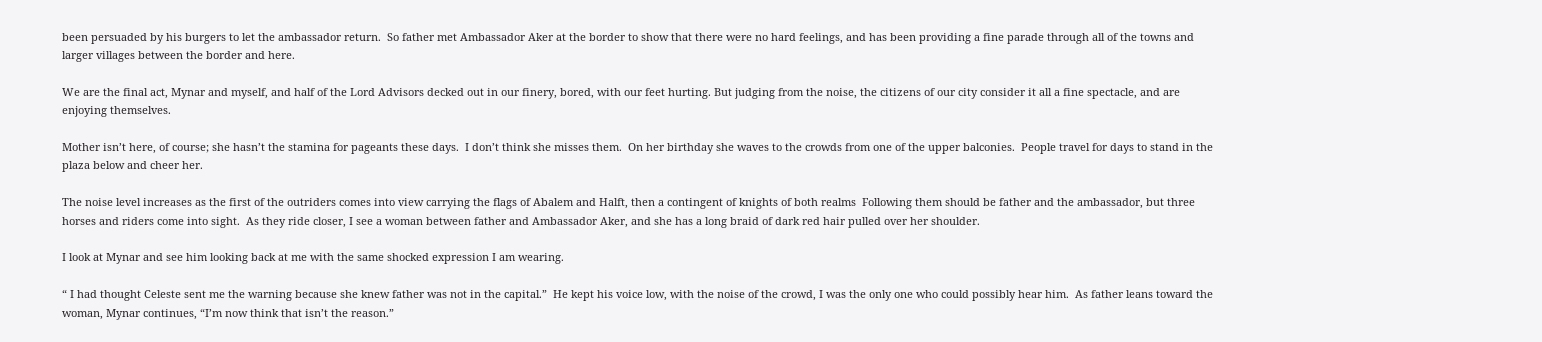been persuaded by his burgers to let the ambassador return.  So father met Ambassador Aker at the border to show that there were no hard feelings, and has been providing a fine parade through all of the towns and larger villages between the border and here.

We are the final act, Mynar and myself, and half of the Lord Advisors decked out in our finery, bored, with our feet hurting. But judging from the noise, the citizens of our city consider it all a fine spectacle, and are enjoying themselves.

Mother isn’t here, of course; she hasn’t the stamina for pageants these days.  I don’t think she misses them.  On her birthday she waves to the crowds from one of the upper balconies.  People travel for days to stand in the plaza below and cheer her.

The noise level increases as the first of the outriders comes into view carrying the flags of Abalem and Halft, then a contingent of knights of both realms  Following them should be father and the ambassador, but three horses and riders come into sight.  As they ride closer, I see a woman between father and Ambassador Aker, and she has a long braid of dark red hair pulled over her shoulder.

I look at Mynar and see him looking back at me with the same shocked expression I am wearing.

“ I had thought Celeste sent me the warning because she knew father was not in the capital.”  He kept his voice low, with the noise of the crowd, I was the only one who could possibly hear him.  As father leans toward the woman, Mynar continues, “I’m now think that isn’t the reason.”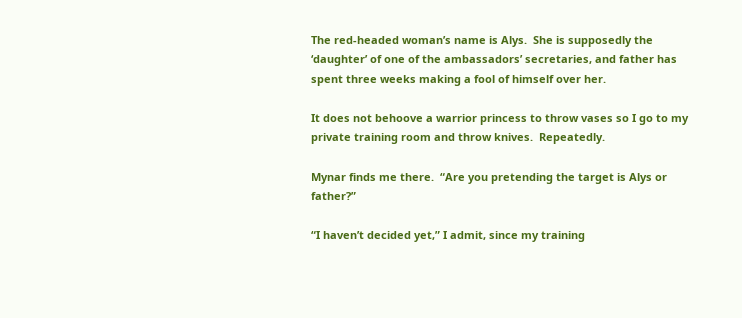The red-headed woman’s name is Alys.  She is supposedly the ‘daughter’ of one of the ambassadors’ secretaries, and father has spent three weeks making a fool of himself over her.

It does not behoove a warrior princess to throw vases so I go to my private training room and throw knives.  Repeatedly.

Mynar finds me there.  “Are you pretending the target is Alys or father?”

“I haven’t decided yet,” I admit, since my training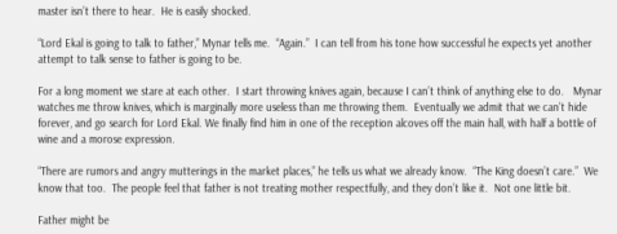master isn’t there to hear.  He is easily shocked.

“Lord Ekal is going to talk to father,” Mynar tells me.  “Again.”  I can tell from his tone how successful he expects yet another attempt to talk sense to father is going to be.

For a long moment we stare at each other.  I start throwing knives again, because I can’t think of anything else to do.   Mynar watches me throw knives, which is marginally more useless than me throwing them.  Eventually we admit that we can’t hide forever, and go search for Lord Ekal. We finally find him in one of the reception alcoves off the main hall, with half a bottle of wine and a morose expression.

“There are rumors and angry mutterings in the market places,” he tells us what we already know.  “The King doesn’t care.”  We know that too.  The people feel that father is not treating mother respectfully, and they don’t like it.  Not one little bit.

Father might be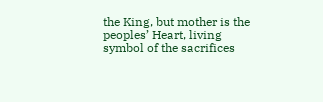the King, but mother is the peoples’ Heart, living symbol of the sacrifices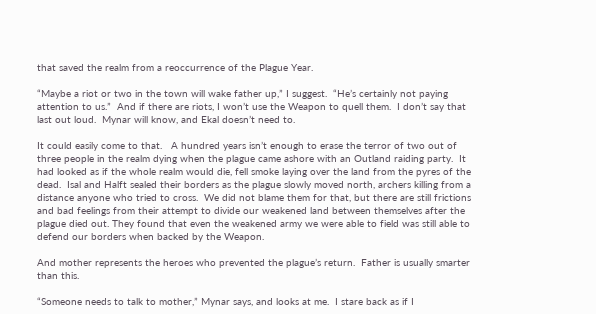that saved the realm from a reoccurrence of the Plague Year.

“Maybe a riot or two in the town will wake father up,” I suggest.  “He’s certainly not paying attention to us.”  And if there are riots, I won’t use the Weapon to quell them.  I don’t say that last out loud.  Mynar will know, and Ekal doesn’t need to.

It could easily come to that.   A hundred years isn’t enough to erase the terror of two out of three people in the realm dying when the plague came ashore with an Outland raiding party.  It had looked as if the whole realm would die, fell smoke laying over the land from the pyres of the dead.  Isal and Halft sealed their borders as the plague slowly moved north, archers killing from a distance anyone who tried to cross.  We did not blame them for that, but there are still frictions and bad feelings from their attempt to divide our weakened land between themselves after the plague died out. They found that even the weakened army we were able to field was still able to defend our borders when backed by the Weapon.

And mother represents the heroes who prevented the plague’s return.  Father is usually smarter than this.

“Someone needs to talk to mother,” Mynar says, and looks at me.  I stare back as if I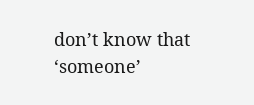don’t know that ‘someone’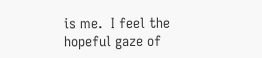is me.  I feel the hopeful gaze of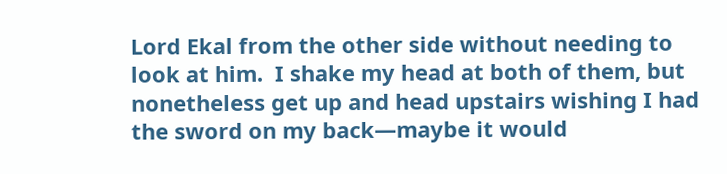Lord Ekal from the other side without needing to look at him.  I shake my head at both of them, but nonetheless get up and head upstairs wishing I had the sword on my back—maybe it would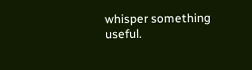whisper something useful.